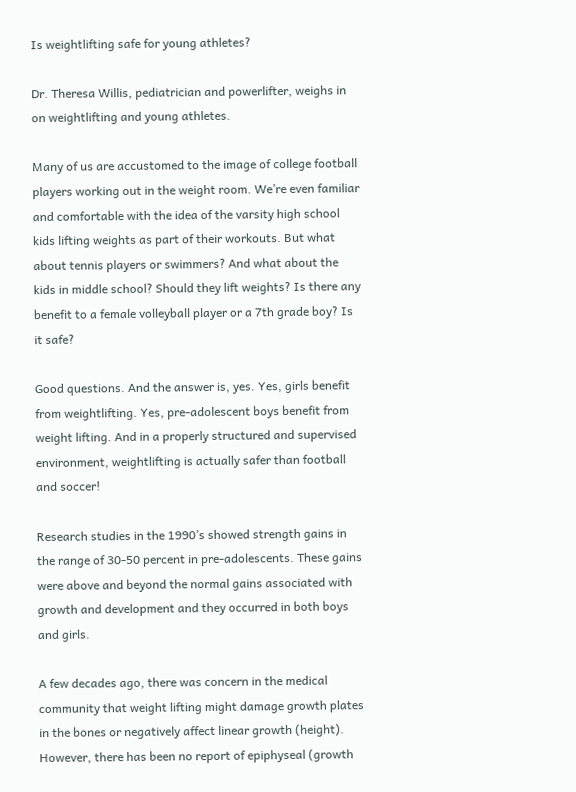Is weightlifting safe for young athletes?

Dr. Theresa Willis, pediatrician and powerlifter, weighs in on weightlifting and young athletes.

Many of us are accustomed to the image of college football players working out in the weight room. We’re even familiar and comfortable with the idea of the varsity high school kids lifting weights as part of their workouts. But what about tennis players or swimmers? And what about the kids in middle school? Should they lift weights? Is there any benefit to a female volleyball player or a 7th grade boy? Is it safe?

Good questions. And the answer is, yes. Yes, girls benefit from weightlifting. Yes, pre-adolescent boys benefit from weight lifting. And in a properly structured and supervised environment, weightlifting is actually safer than football and soccer!

Research studies in the 1990’s showed strength gains in the range of 30-50 percent in pre-adolescents. These gains were above and beyond the normal gains associated with growth and development and they occurred in both boys and girls.

A few decades ago, there was concern in the medical community that weight lifting might damage growth plates in the bones or negatively affect linear growth (height). However, there has been no report of epiphyseal (growth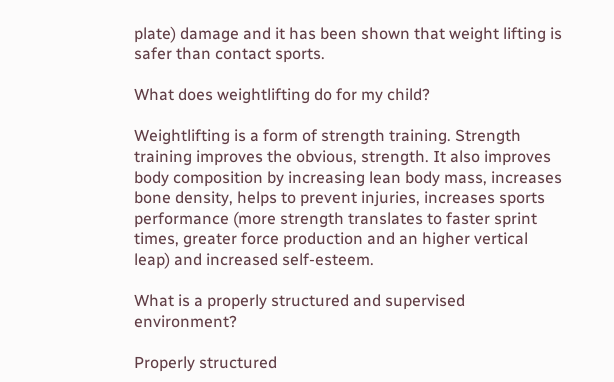plate) damage and it has been shown that weight lifting is safer than contact sports.

What does weightlifting do for my child?

Weightlifting is a form of strength training. Strength training improves the obvious, strength. It also improves body composition by increasing lean body mass, increases bone density, helps to prevent injuries, increases sports performance (more strength translates to faster sprint times, greater force production and an higher vertical leap) and increased self-esteem.

What is a properly structured and supervised environment?

Properly structured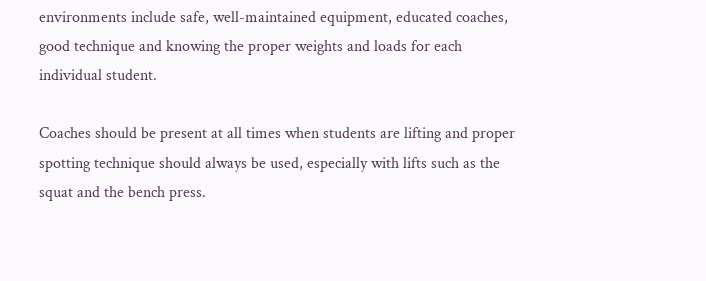environments include safe, well-maintained equipment, educated coaches, good technique and knowing the proper weights and loads for each individual student.

Coaches should be present at all times when students are lifting and proper spotting technique should always be used, especially with lifts such as the squat and the bench press.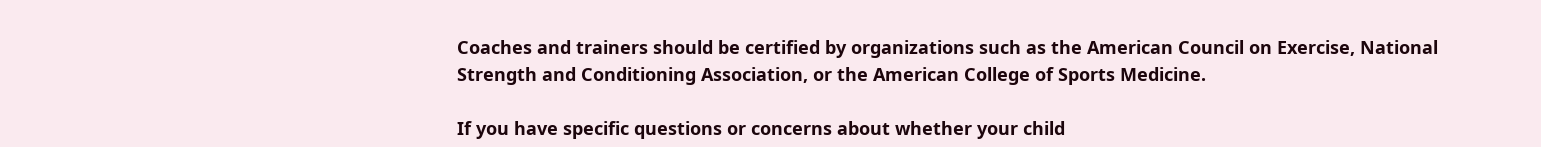Coaches and trainers should be certified by organizations such as the American Council on Exercise, National Strength and Conditioning Association, or the American College of Sports Medicine.

If you have specific questions or concerns about whether your child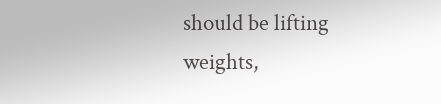should be lifting weights,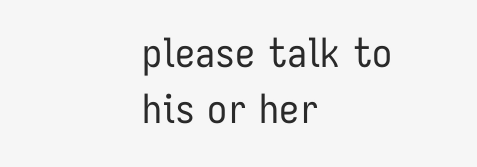please talk to his or her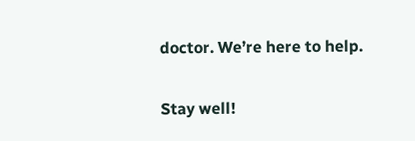doctor. We’re here to help.

Stay well!